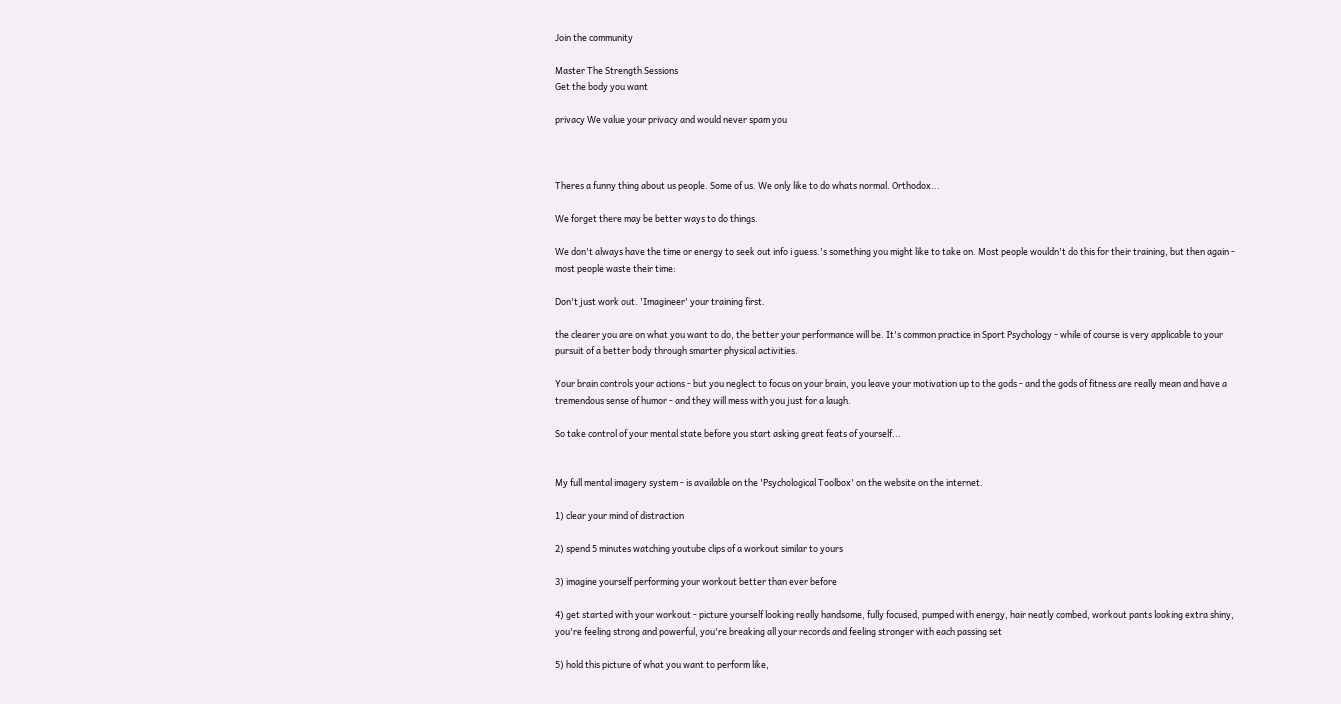Join the community

Master The Strength Sessions
Get the body you want

privacy We value your privacy and would never spam you



Theres a funny thing about us people. Some of us. We only like to do whats normal. Orthodox...

We forget there may be better ways to do things.

We don't always have the time or energy to seek out info i guess.'s something you might like to take on. Most people wouldn't do this for their training, but then again - most people waste their time:

Don't just work out. 'Imagineer' your training first.

the clearer you are on what you want to do, the better your performance will be. It's common practice in Sport Psychology - while of course is very applicable to your pursuit of a better body through smarter physical activities.

Your brain controls your actions - but you neglect to focus on your brain, you leave your motivation up to the gods - and the gods of fitness are really mean and have a tremendous sense of humor - and they will mess with you just for a laugh.

So take control of your mental state before you start asking great feats of yourself...


My full mental imagery system - is available on the 'Psychological Toolbox' on the website on the internet.

1) clear your mind of distraction

2) spend 5 minutes watching youtube clips of a workout similar to yours

3) imagine yourself performing your workout better than ever before

4) get started with your workout - picture yourself looking really handsome, fully focused, pumped with energy, hair neatly combed, workout pants looking extra shiny, you're feeling strong and powerful, you're breaking all your records and feeling stronger with each passing set

5) hold this picture of what you want to perform like,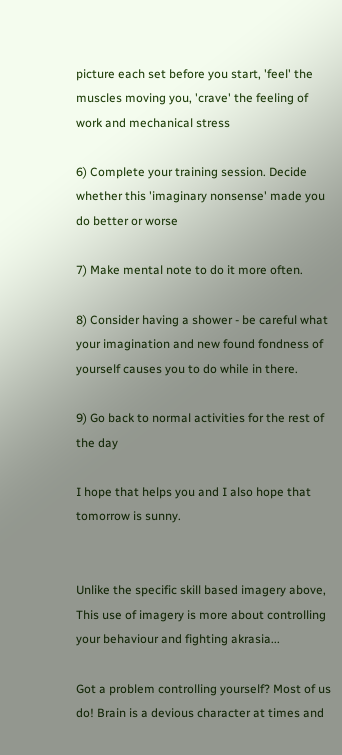picture each set before you start, 'feel' the muscles moving you, 'crave' the feeling of work and mechanical stress

6) Complete your training session. Decide whether this 'imaginary nonsense' made you do better or worse

7) Make mental note to do it more often.

8) Consider having a shower - be careful what your imagination and new found fondness of yourself causes you to do while in there.

9) Go back to normal activities for the rest of the day

I hope that helps you and I also hope that tomorrow is sunny.


Unlike the specific skill based imagery above, This use of imagery is more about controlling your behaviour and fighting akrasia...

Got a problem controlling yourself? Most of us do! Brain is a devious character at times and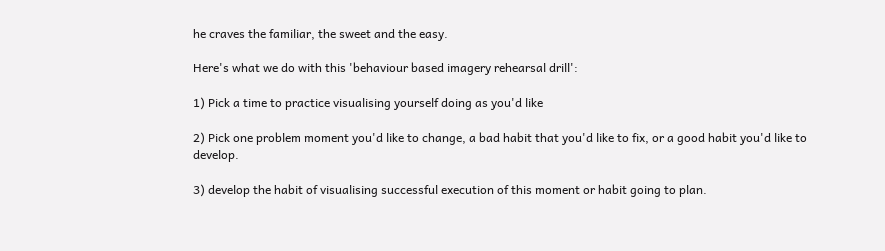he craves the familiar, the sweet and the easy.

Here's what we do with this 'behaviour based imagery rehearsal drill':

1) Pick a time to practice visualising yourself doing as you'd like

2) Pick one problem moment you'd like to change, a bad habit that you'd like to fix, or a good habit you'd like to develop.

3) develop the habit of visualising successful execution of this moment or habit going to plan.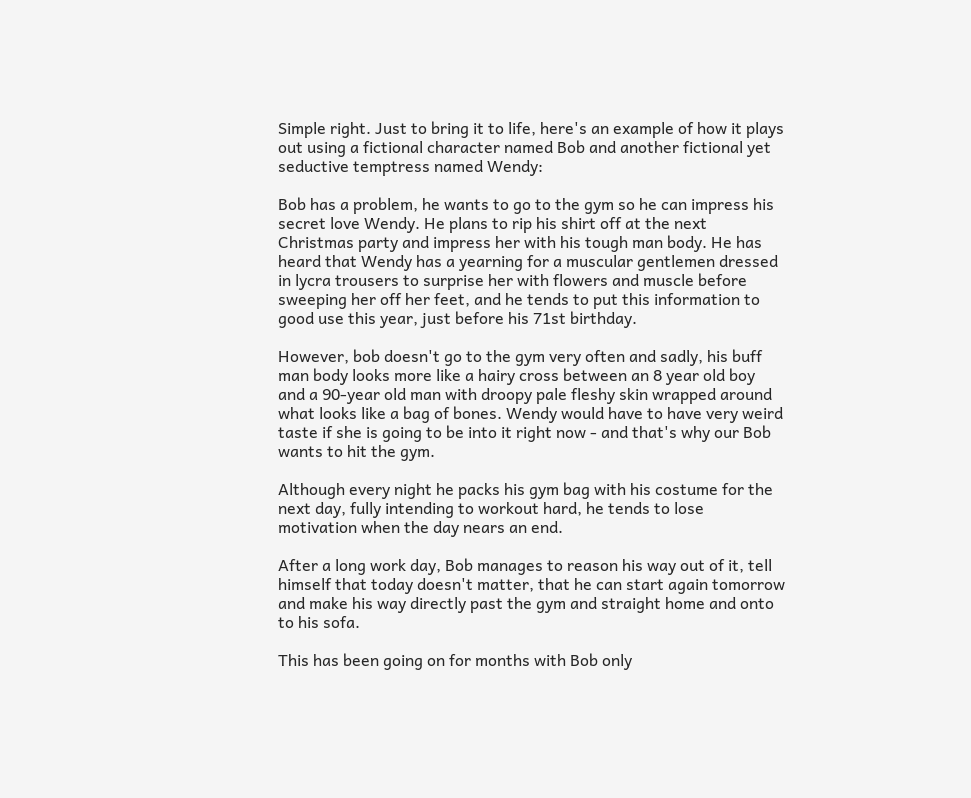Simple right. Just to bring it to life, here's an example of how it plays out using a fictional character named Bob and another fictional yet seductive temptress named Wendy:

Bob has a problem, he wants to go to the gym so he can impress his secret love Wendy. He plans to rip his shirt off at the next Christmas party and impress her with his tough man body. He has heard that Wendy has a yearning for a muscular gentlemen dressed in lycra trousers to surprise her with flowers and muscle before sweeping her off her feet, and he tends to put this information to good use this year, just before his 71st birthday.

However, bob doesn't go to the gym very often and sadly, his buff man body looks more like a hairy cross between an 8 year old boy and a 90-year old man with droopy pale fleshy skin wrapped around what looks like a bag of bones. Wendy would have to have very weird taste if she is going to be into it right now - and that's why our Bob wants to hit the gym.

Although every night he packs his gym bag with his costume for the next day, fully intending to workout hard, he tends to lose motivation when the day nears an end.

After a long work day, Bob manages to reason his way out of it, tell himself that today doesn't matter, that he can start again tomorrow and make his way directly past the gym and straight home and onto to his sofa.

This has been going on for months with Bob only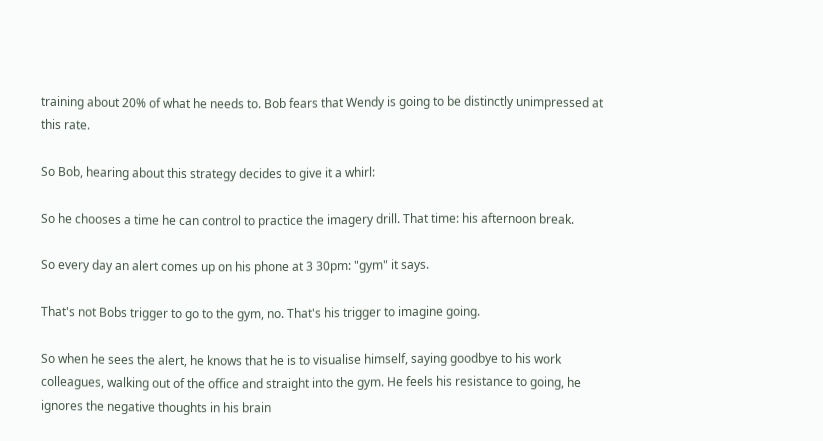training about 20% of what he needs to. Bob fears that Wendy is going to be distinctly unimpressed at this rate.

So Bob, hearing about this strategy decides to give it a whirl:

So he chooses a time he can control to practice the imagery drill. That time: his afternoon break.

So every day an alert comes up on his phone at 3 30pm: "gym" it says.

That's not Bobs trigger to go to the gym, no. That's his trigger to imagine going.

So when he sees the alert, he knows that he is to visualise himself, saying goodbye to his work colleagues, walking out of the office and straight into the gym. He feels his resistance to going, he ignores the negative thoughts in his brain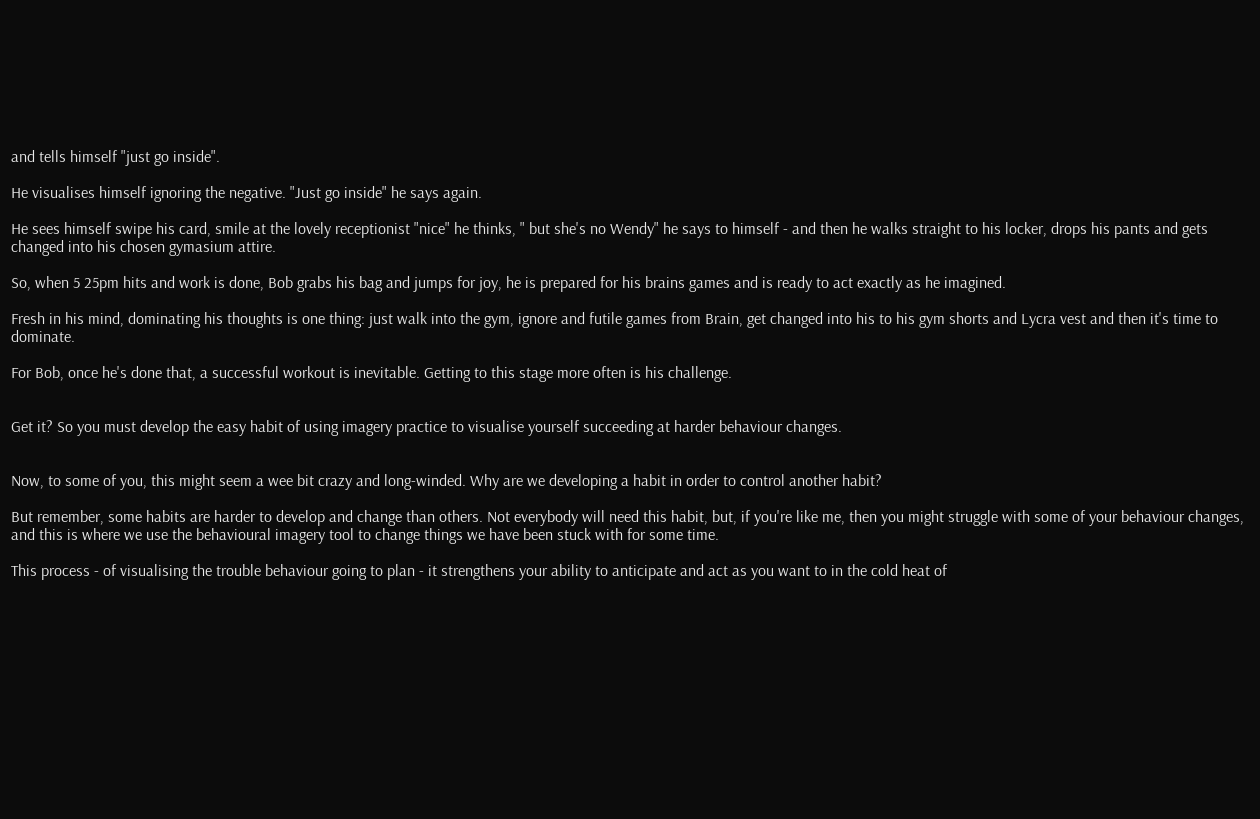and tells himself "just go inside".

He visualises himself ignoring the negative. "Just go inside" he says again.

He sees himself swipe his card, smile at the lovely receptionist "nice" he thinks, " but she's no Wendy" he says to himself - and then he walks straight to his locker, drops his pants and gets changed into his chosen gymasium attire.

So, when 5 25pm hits and work is done, Bob grabs his bag and jumps for joy, he is prepared for his brains games and is ready to act exactly as he imagined.

Fresh in his mind, dominating his thoughts is one thing: just walk into the gym, ignore and futile games from Brain, get changed into his to his gym shorts and Lycra vest and then it's time to dominate.

For Bob, once he's done that, a successful workout is inevitable. Getting to this stage more often is his challenge.


Get it? So you must develop the easy habit of using imagery practice to visualise yourself succeeding at harder behaviour changes.


Now, to some of you, this might seem a wee bit crazy and long-winded. Why are we developing a habit in order to control another habit?

But remember, some habits are harder to develop and change than others. Not everybody will need this habit, but, if you're like me, then you might struggle with some of your behaviour changes, and this is where we use the behavioural imagery tool to change things we have been stuck with for some time.

This process - of visualising the trouble behaviour going to plan - it strengthens your ability to anticipate and act as you want to in the cold heat of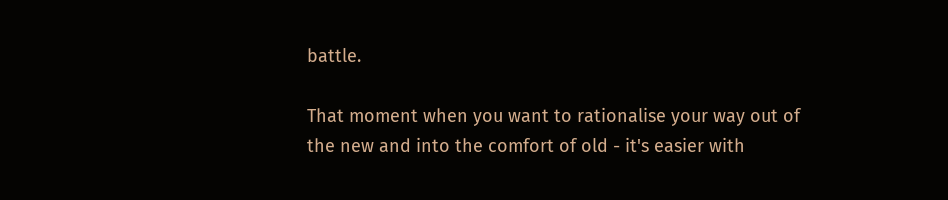battle.

That moment when you want to rationalise your way out of the new and into the comfort of old - it's easier with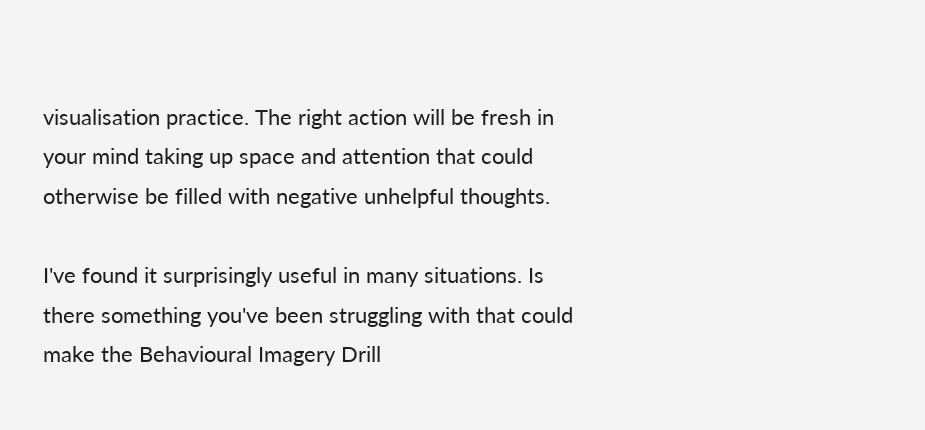visualisation practice. The right action will be fresh in your mind taking up space and attention that could otherwise be filled with negative unhelpful thoughts.

I've found it surprisingly useful in many situations. Is there something you've been struggling with that could make the Behavioural Imagery Drill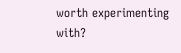worth experimenting with?